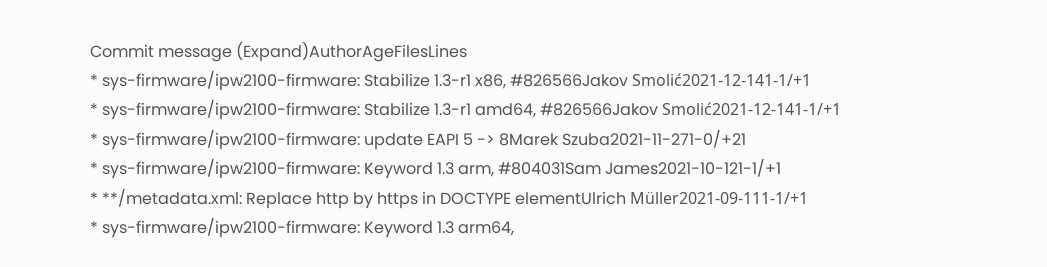Commit message (Expand)AuthorAgeFilesLines
* sys-firmware/ipw2100-firmware: Stabilize 1.3-r1 x86, #826566Jakov Smolić2021-12-141-1/+1
* sys-firmware/ipw2100-firmware: Stabilize 1.3-r1 amd64, #826566Jakov Smolić2021-12-141-1/+1
* sys-firmware/ipw2100-firmware: update EAPI 5 -> 8Marek Szuba2021-11-271-0/+21
* sys-firmware/ipw2100-firmware: Keyword 1.3 arm, #804031Sam James2021-10-121-1/+1
* **/metadata.xml: Replace http by https in DOCTYPE elementUlrich Müller2021-09-111-1/+1
* sys-firmware/ipw2100-firmware: Keyword 1.3 arm64,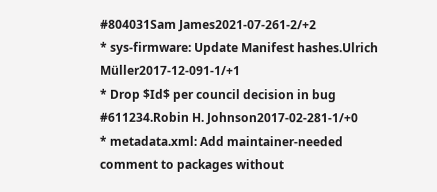#804031Sam James2021-07-261-2/+2
* sys-firmware: Update Manifest hashes.Ulrich Müller2017-12-091-1/+1
* Drop $Id$ per council decision in bug #611234.Robin H. Johnson2017-02-281-1/+0
* metadata.xml: Add maintainer-needed comment to packages without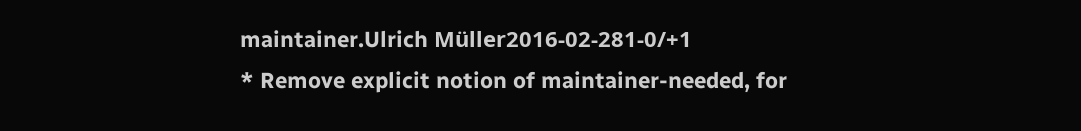maintainer.Ulrich Müller2016-02-281-0/+1
* Remove explicit notion of maintainer-needed, for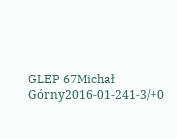GLEP 67Michał Górny2016-01-241-3/+0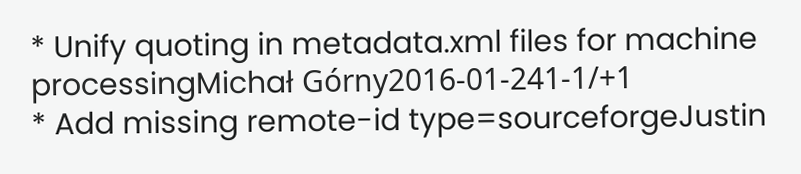* Unify quoting in metadata.xml files for machine processingMichał Górny2016-01-241-1/+1
* Add missing remote-id type=sourceforgeJustin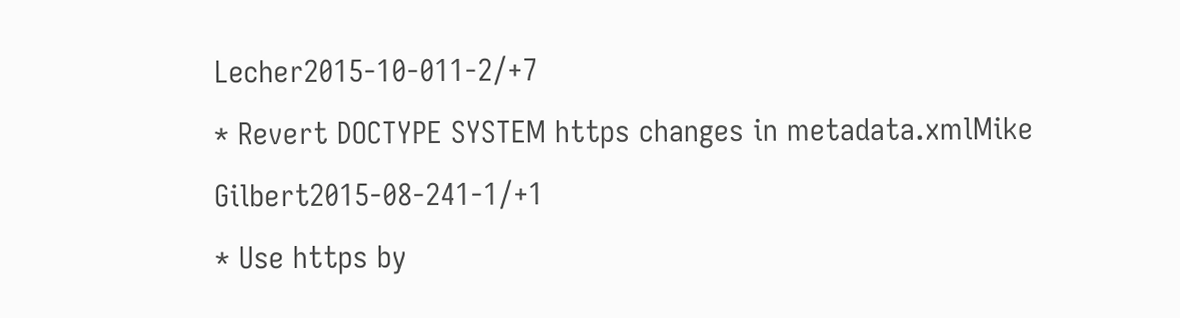Lecher2015-10-011-2/+7
* Revert DOCTYPE SYSTEM https changes in metadata.xmlMike Gilbert2015-08-241-1/+1
* Use https by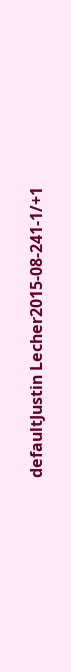defaultJustin Lecher2015-08-241-1/+1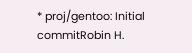* proj/gentoo: Initial commitRobin H.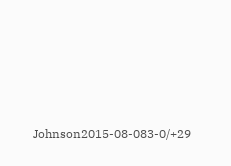Johnson2015-08-083-0/+29